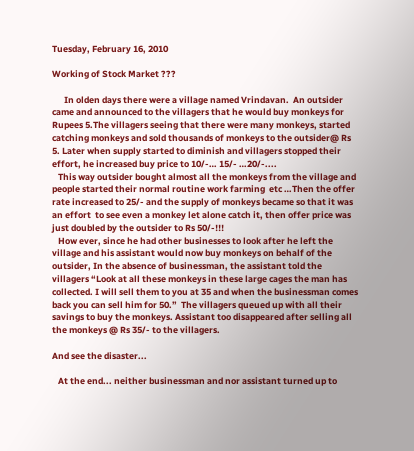Tuesday, February 16, 2010

Working of Stock Market ???

      In olden days there were a village named Vrindavan.  An outsider came and announced to the villagers that he would buy monkeys for Rupees 5.The villagers seeing that there were many monkeys, started catching monkeys and sold thousands of monkeys to the outsider@ Rs 5. Later when supply started to diminish and villagers stopped their effort, he increased buy price to 10/-… 15/- …20/-....
   This way outsider bought almost all the monkeys from the village and people started their normal routine work farming  etc …Then the offer rate increased to 25/- and the supply of monkeys became so that it was an effort  to see even a monkey let alone catch it, then offer price was just doubled by the outsider to Rs 50/-!!!
   How ever, since he had other businesses to look after he left the village and his assistant would now buy monkeys on behalf of the outsider, In the absence of businessman, the assistant told the villagers “Look at all these monkeys in these large cages the man has collected. I will sell them to you at 35 and when the businessman comes back you can sell him for 50.”  The villagers queued up with all their savings to buy the monkeys. Assistant too disappeared after selling all the monkeys @ Rs 35/- to the villagers.

And see the disaster...

   At the end... neither businessman and nor assistant turned up to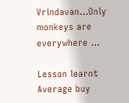Vrindavan…Only monkeys are everywhere …

Lesson learnt
Average buy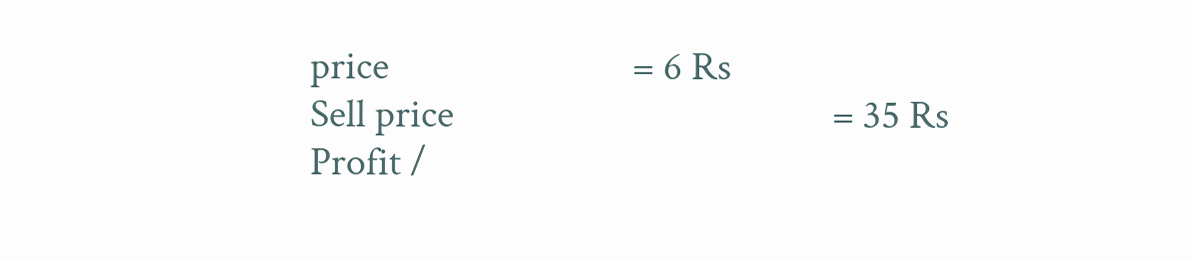price                           = 6 Rs
Sell price                                          = 35 Rs
Profit /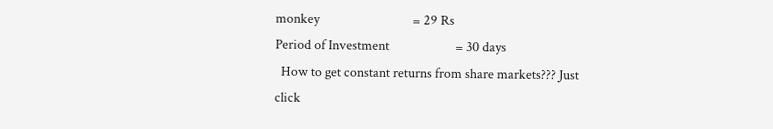monkey                               = 29 Rs
Period of Investment                      = 30 days
  How to get constant returns from share markets??? Just click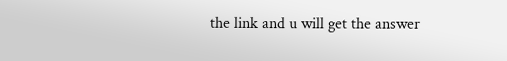the link and u will get the answer